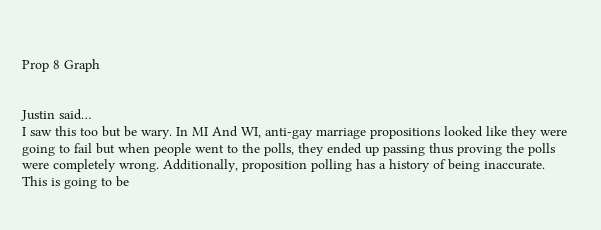Prop 8 Graph


Justin said…
I saw this too but be wary. In MI And WI, anti-gay marriage propositions looked like they were going to fail but when people went to the polls, they ended up passing thus proving the polls were completely wrong. Additionally, proposition polling has a history of being inaccurate. This is going to be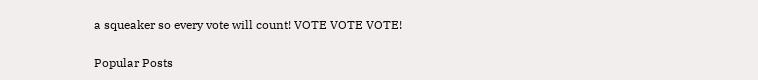a squeaker so every vote will count! VOTE VOTE VOTE!

Popular Posts